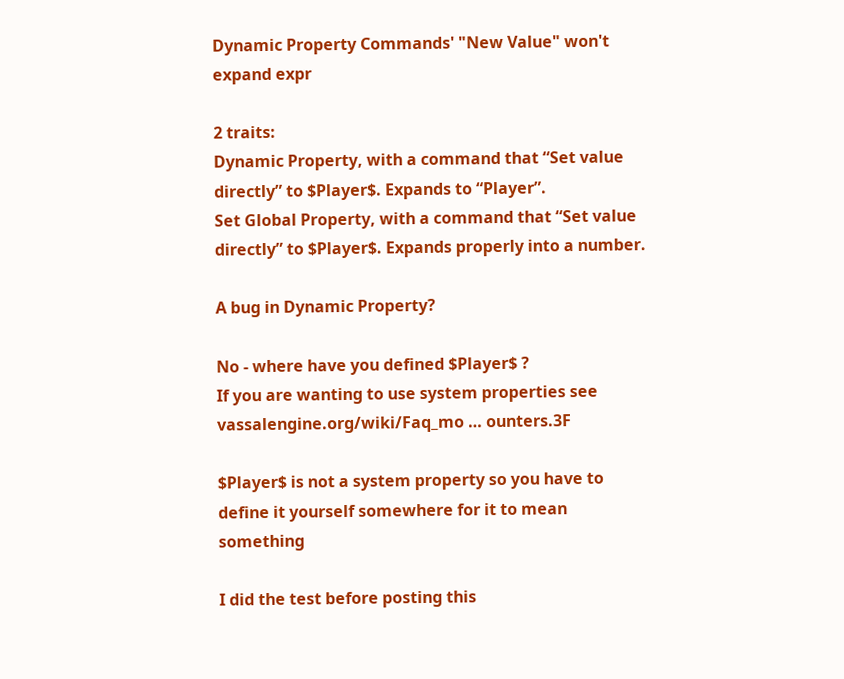Dynamic Property Commands' "New Value" won't expand expr

2 traits:
Dynamic Property, with a command that “Set value directly” to $Player$. Expands to “Player”.
Set Global Property, with a command that “Set value directly” to $Player$. Expands properly into a number.

A bug in Dynamic Property?

No - where have you defined $Player$ ?
If you are wanting to use system properties see vassalengine.org/wiki/Faq_mo … ounters.3F

$Player$ is not a system property so you have to define it yourself somewhere for it to mean something

I did the test before posting this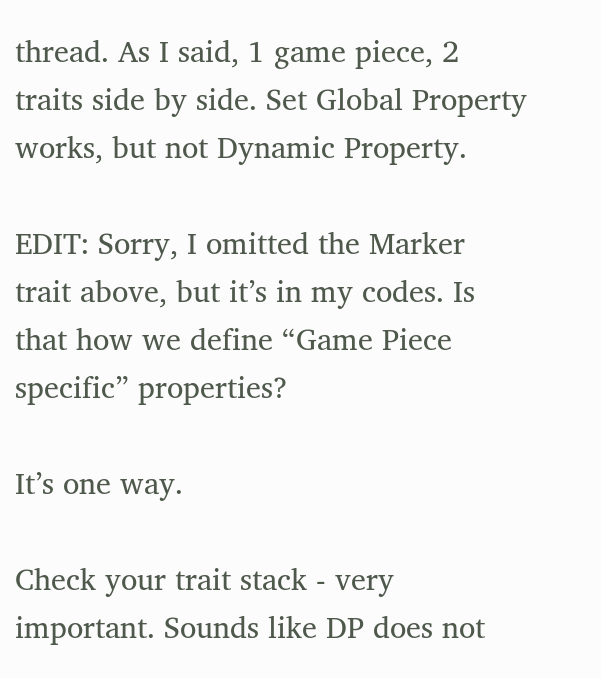thread. As I said, 1 game piece, 2 traits side by side. Set Global Property works, but not Dynamic Property.

EDIT: Sorry, I omitted the Marker trait above, but it’s in my codes. Is that how we define “Game Piece specific” properties?

It’s one way.

Check your trait stack - very important. Sounds like DP does not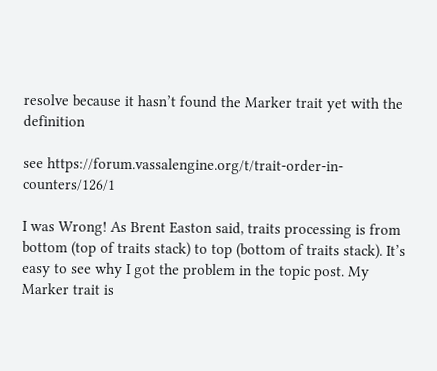resolve because it hasn’t found the Marker trait yet with the definition

see https://forum.vassalengine.org/t/trait-order-in-counters/126/1

I was Wrong! As Brent Easton said, traits processing is from bottom (top of traits stack) to top (bottom of traits stack). It’s easy to see why I got the problem in the topic post. My Marker trait is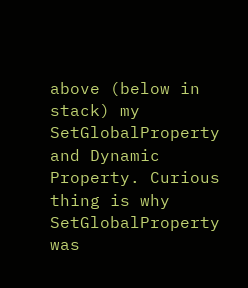above (below in stack) my SetGlobalProperty and Dynamic Property. Curious thing is why SetGlobalProperty was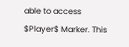able to access $Player$ Marker. This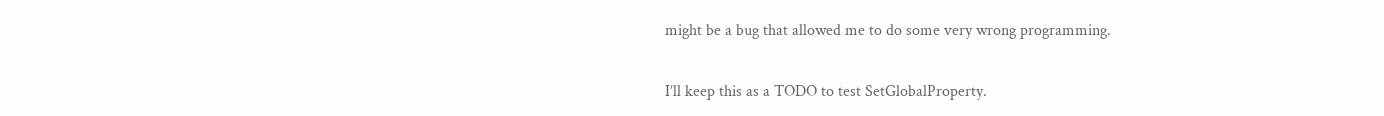might be a bug that allowed me to do some very wrong programming.

I’ll keep this as a TODO to test SetGlobalProperty.